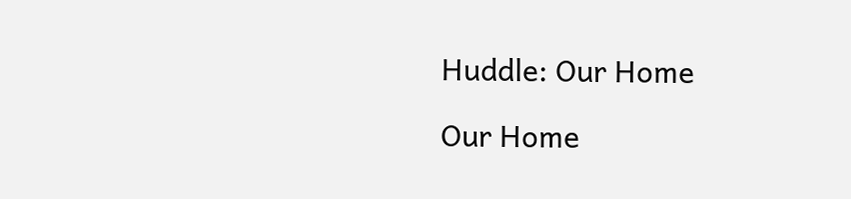Huddle: Our Home

Our Home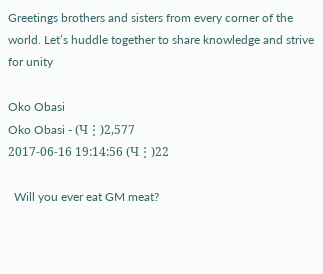Greetings brothers and sisters from every corner of the world. Let’s huddle together to share knowledge and strive for unity

Oko Obasi
Oko Obasi - (Ч⋮)2,577
2017-06-16 19:14:56 (Ч⋮)22

  Will you ever eat GM meat?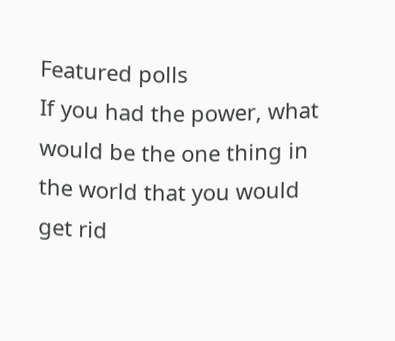Featured polls
If you had the power, what would be the one thing in the world that you would get rid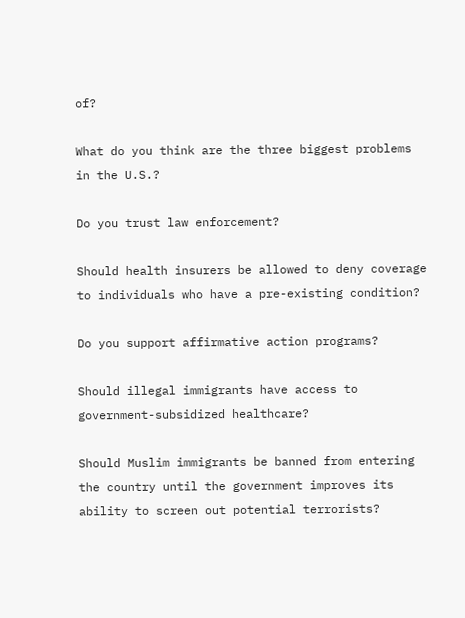of?

What do you think are the three biggest problems in the U.S.?

Do you trust law enforcement?

Should health insurers be allowed to deny coverage to individuals who have a pre-existing condition?

Do you support affirmative action programs?

Should illegal immigrants have access to government-subsidized healthcare?

Should Muslim immigrants be banned from entering the country until the government improves its ability to screen out potential terrorists?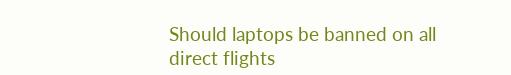Should laptops be banned on all direct flights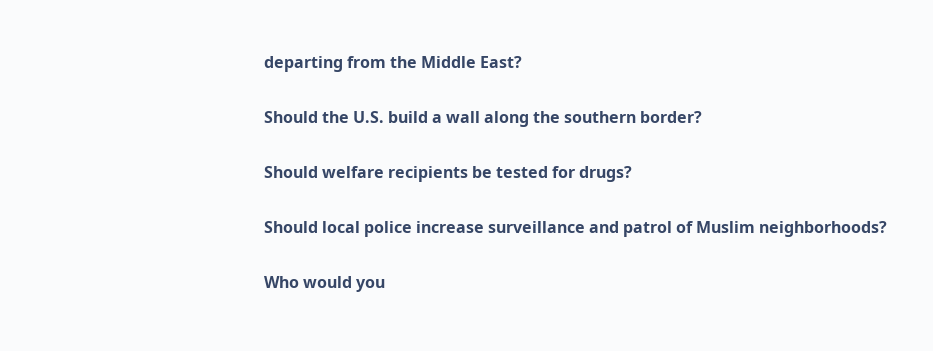departing from the Middle East?

Should the U.S. build a wall along the southern border?

Should welfare recipients be tested for drugs?

Should local police increase surveillance and patrol of Muslim neighborhoods?

Who would you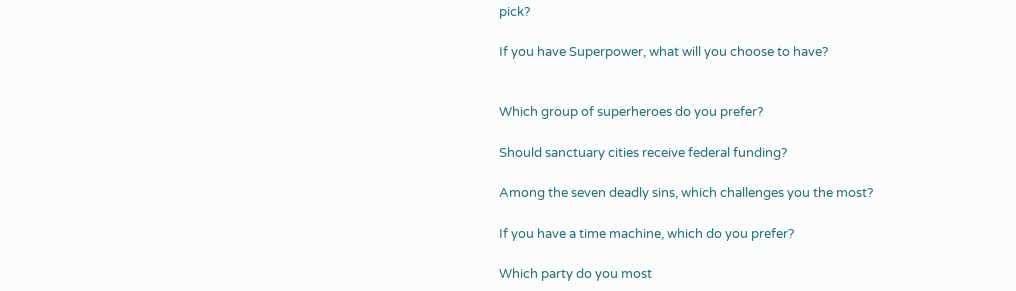pick?

If you have Superpower, what will you choose to have?


Which group of superheroes do you prefer?

Should sanctuary cities receive federal funding?

Among the seven deadly sins, which challenges you the most?

If you have a time machine, which do you prefer?

Which party do you most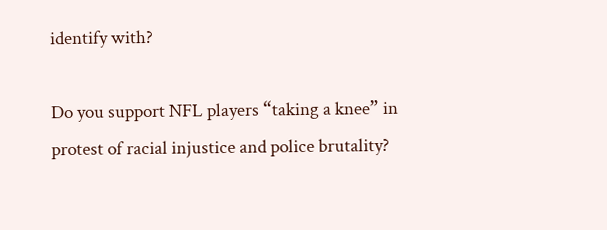identify with?

Do you support NFL players “taking a knee” in protest of racial injustice and police brutality?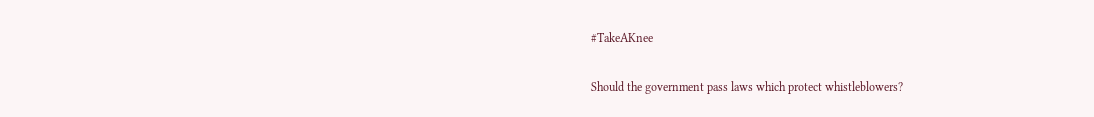#TakeAKnee

Should the government pass laws which protect whistleblowers?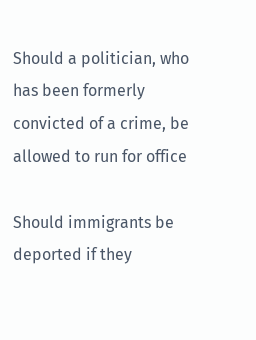Should a politician, who has been formerly convicted of a crime, be allowed to run for office

Should immigrants be deported if they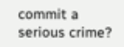commit a serious crime?